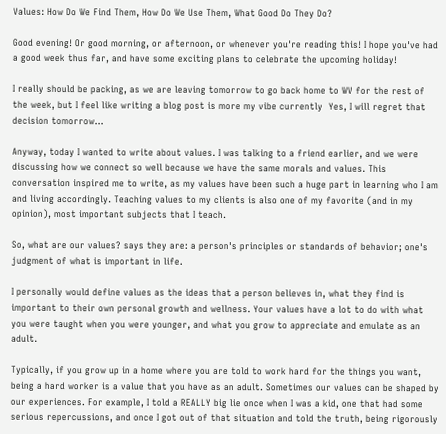Values: How Do We Find Them, How Do We Use Them, What Good Do They Do?

Good evening! Or good morning, or afternoon, or whenever you're reading this! I hope you've had a good week thus far, and have some exciting plans to celebrate the upcoming holiday!

I really should be packing, as we are leaving tomorrow to go back home to WV for the rest of the week, but I feel like writing a blog post is more my vibe currently  Yes, I will regret that decision tomorrow...

Anyway, today I wanted to write about values. I was talking to a friend earlier, and we were discussing how we connect so well because we have the same morals and values. This conversation inspired me to write, as my values have been such a huge part in learning who I am and living accordingly. Teaching values to my clients is also one of my favorite (and in my opinion), most important subjects that I teach.

So, what are our values? says they are: a person's principles or standards of behavior; one's judgment of what is important in life.

I personally would define values as the ideas that a person believes in, what they find is important to their own personal growth and wellness. Your values have a lot to do with what you were taught when you were younger, and what you grow to appreciate and emulate as an adult.

Typically, if you grow up in a home where you are told to work hard for the things you want, being a hard worker is a value that you have as an adult. Sometimes our values can be shaped by our experiences. For example, I told a REALLY big lie once when I was a kid, one that had some serious repercussions, and once I got out of that situation and told the truth, being rigorously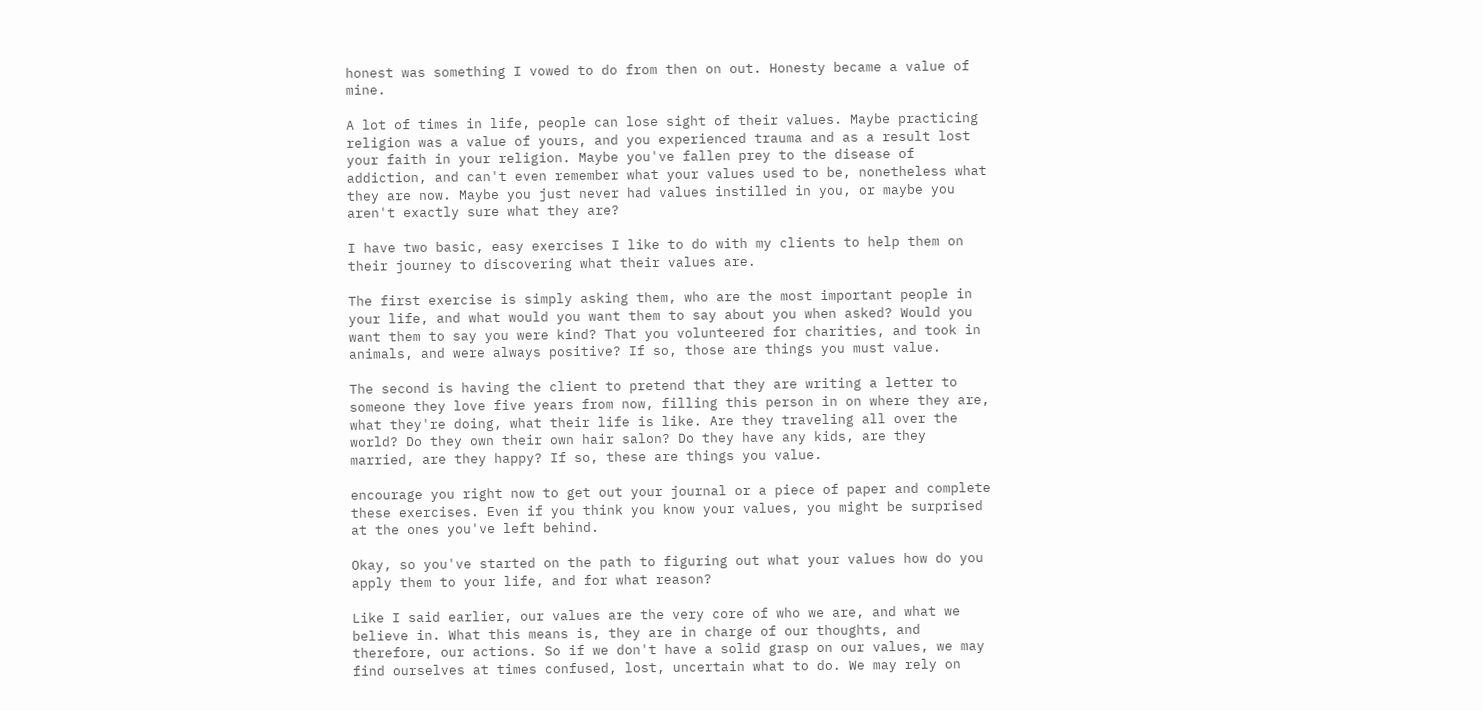honest was something I vowed to do from then on out. Honesty became a value of mine.

A lot of times in life, people can lose sight of their values. Maybe practicing religion was a value of yours, and you experienced trauma and as a result lost your faith in your religion. Maybe you've fallen prey to the disease of addiction, and can't even remember what your values used to be, nonetheless what they are now. Maybe you just never had values instilled in you, or maybe you aren't exactly sure what they are?

I have two basic, easy exercises I like to do with my clients to help them on their journey to discovering what their values are.

The first exercise is simply asking them, who are the most important people in your life, and what would you want them to say about you when asked? Would you want them to say you were kind? That you volunteered for charities, and took in animals, and were always positive? If so, those are things you must value.

The second is having the client to pretend that they are writing a letter to someone they love five years from now, filling this person in on where they are, what they're doing, what their life is like. Are they traveling all over the world? Do they own their own hair salon? Do they have any kids, are they married, are they happy? If so, these are things you value.

encourage you right now to get out your journal or a piece of paper and complete these exercises. Even if you think you know your values, you might be surprised at the ones you've left behind.

Okay, so you've started on the path to figuring out what your values how do you apply them to your life, and for what reason?

Like I said earlier, our values are the very core of who we are, and what we believe in. What this means is, they are in charge of our thoughts, and therefore, our actions. So if we don't have a solid grasp on our values, we may find ourselves at times confused, lost, uncertain what to do. We may rely on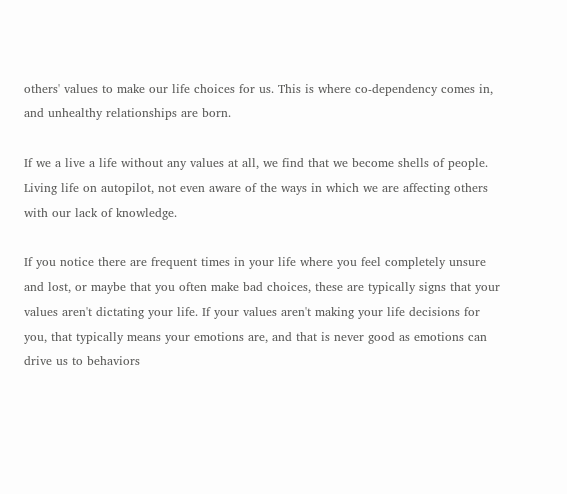others' values to make our life choices for us. This is where co-dependency comes in, and unhealthy relationships are born.

If we a live a life without any values at all, we find that we become shells of people. Living life on autopilot, not even aware of the ways in which we are affecting others with our lack of knowledge.

If you notice there are frequent times in your life where you feel completely unsure and lost, or maybe that you often make bad choices, these are typically signs that your values aren't dictating your life. If your values aren't making your life decisions for you, that typically means your emotions are, and that is never good as emotions can drive us to behaviors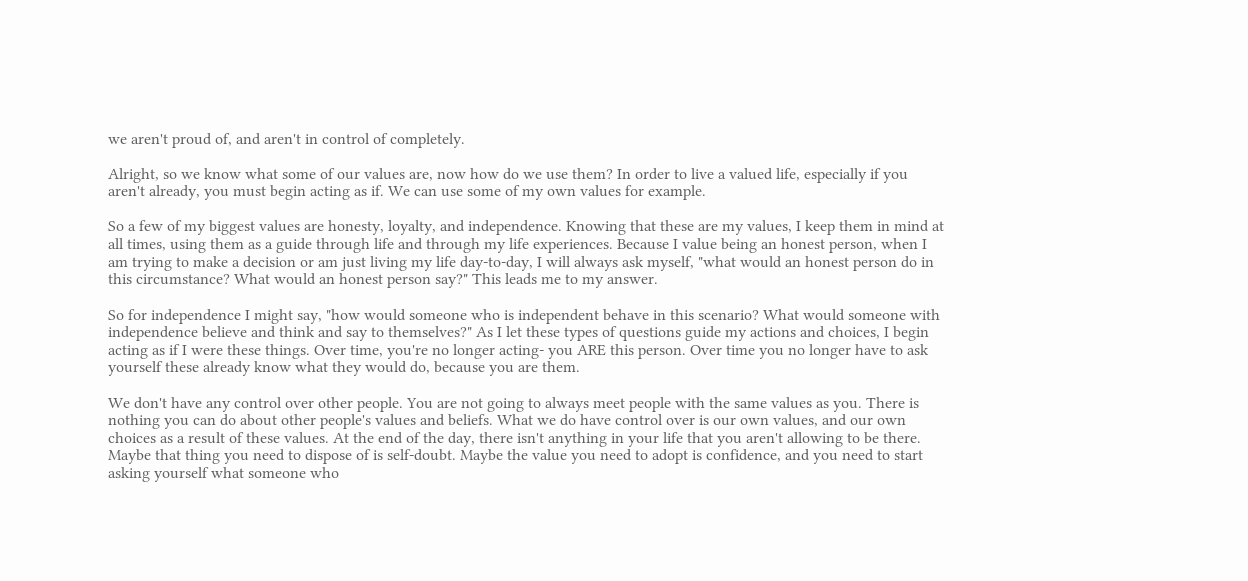we aren't proud of, and aren't in control of completely.

Alright, so we know what some of our values are, now how do we use them? In order to live a valued life, especially if you aren't already, you must begin acting as if. We can use some of my own values for example.

So a few of my biggest values are honesty, loyalty, and independence. Knowing that these are my values, I keep them in mind at all times, using them as a guide through life and through my life experiences. Because I value being an honest person, when I am trying to make a decision or am just living my life day-to-day, I will always ask myself, "what would an honest person do in this circumstance? What would an honest person say?" This leads me to my answer.

So for independence I might say, "how would someone who is independent behave in this scenario? What would someone with independence believe and think and say to themselves?" As I let these types of questions guide my actions and choices, I begin acting as if I were these things. Over time, you're no longer acting- you ARE this person. Over time you no longer have to ask yourself these already know what they would do, because you are them.

We don't have any control over other people. You are not going to always meet people with the same values as you. There is nothing you can do about other people's values and beliefs. What we do have control over is our own values, and our own choices as a result of these values. At the end of the day, there isn't anything in your life that you aren't allowing to be there. Maybe that thing you need to dispose of is self-doubt. Maybe the value you need to adopt is confidence, and you need to start asking yourself what someone who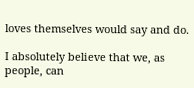loves themselves would say and do.

I absolutely believe that we, as people, can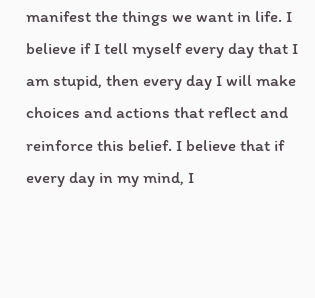manifest the things we want in life. I believe if I tell myself every day that I am stupid, then every day I will make choices and actions that reflect and reinforce this belief. I believe that if every day in my mind, I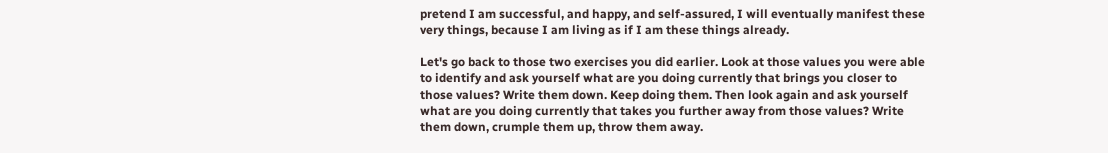pretend I am successful, and happy, and self-assured, I will eventually manifest these very things, because I am living as if I am these things already.

Let's go back to those two exercises you did earlier. Look at those values you were able to identify and ask yourself what are you doing currently that brings you closer to those values? Write them down. Keep doing them. Then look again and ask yourself what are you doing currently that takes you further away from those values? Write them down, crumple them up, throw them away.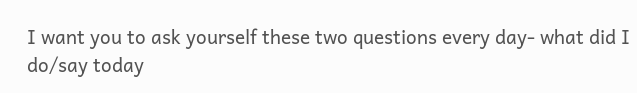I want you to ask yourself these two questions every day- what did I do/say today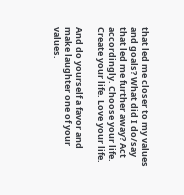that led me closer to my values and goals? What did I do/say that led me further away? Act accordingly. Choose your life. Create your life. Love your life.

And do yourself a favor and make laughter one of your values.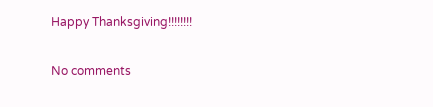Happy Thanksgiving!!!!!!!!

No comments